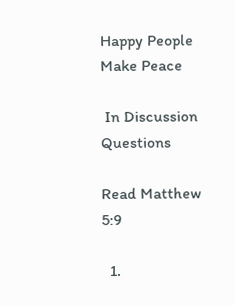Happy People Make Peace

 In Discussion Questions

Read Matthew 5:9

  1.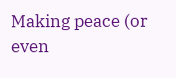Making peace (or even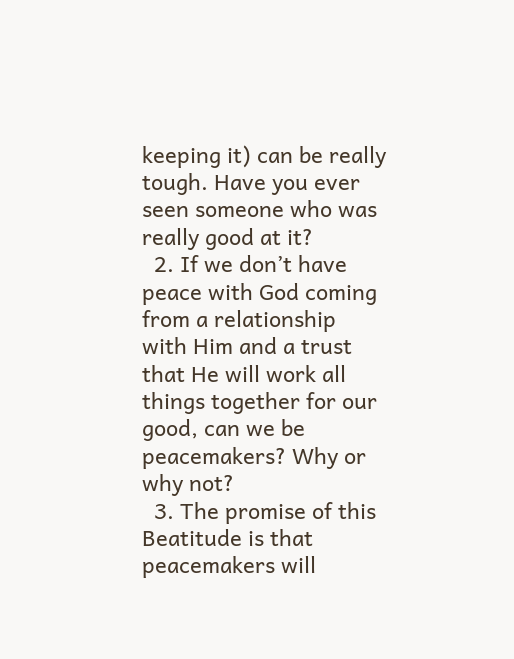keeping it) can be really tough. Have you ever seen someone who was really good at it?
  2. If we don’t have peace with God coming from a relationship with Him and a trust that He will work all things together for our good, can we be peacemakers? Why or why not?
  3. The promise of this Beatitude is that peacemakers will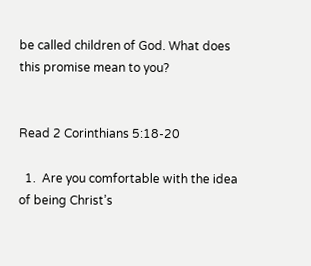be called children of God. What does this promise mean to you?


Read 2 Corinthians 5:18-20

  1.  Are you comfortable with the idea of being Christ’s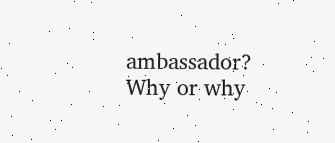ambassador? Why or why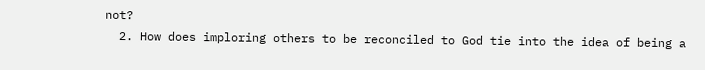not?
  2. How does imploring others to be reconciled to God tie into the idea of being a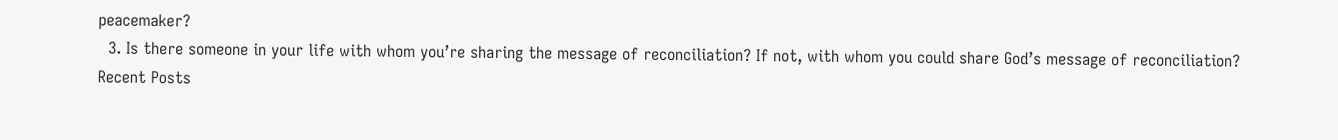peacemaker?
  3. Is there someone in your life with whom you’re sharing the message of reconciliation? If not, with whom you could share God’s message of reconciliation?
Recent Posts